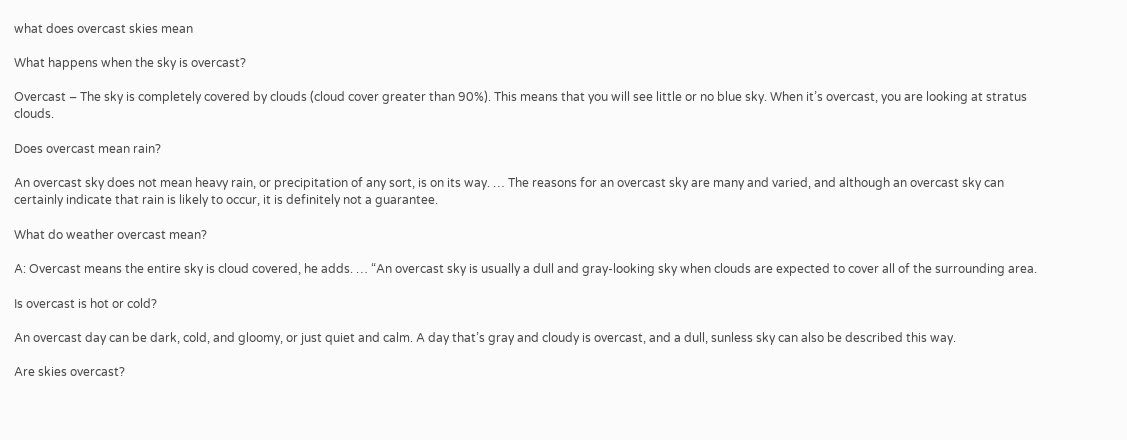what does overcast skies mean

What happens when the sky is overcast?

Overcast – The sky is completely covered by clouds (cloud cover greater than 90%). This means that you will see little or no blue sky. When it’s overcast, you are looking at stratus clouds.

Does overcast mean rain?

An overcast sky does not mean heavy rain, or precipitation of any sort, is on its way. … The reasons for an overcast sky are many and varied, and although an overcast sky can certainly indicate that rain is likely to occur, it is definitely not a guarantee.

What do weather overcast mean?

A: Overcast means the entire sky is cloud covered, he adds. … “An overcast sky is usually a dull and gray-looking sky when clouds are expected to cover all of the surrounding area.

Is overcast is hot or cold?

An overcast day can be dark, cold, and gloomy, or just quiet and calm. A day that’s gray and cloudy is overcast, and a dull, sunless sky can also be described this way.

Are skies overcast?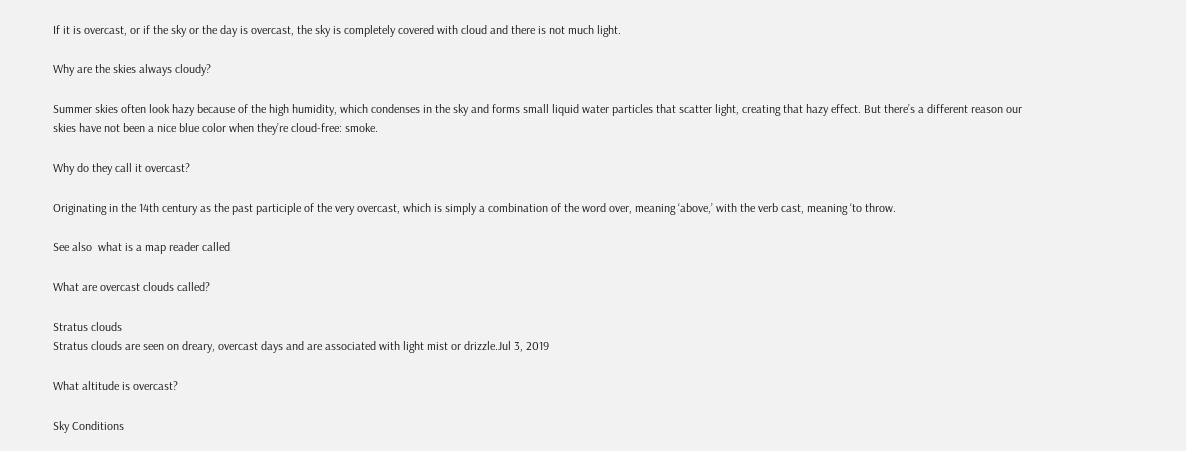If it is overcast, or if the sky or the day is overcast, the sky is completely covered with cloud and there is not much light.

Why are the skies always cloudy?

Summer skies often look hazy because of the high humidity, which condenses in the sky and forms small liquid water particles that scatter light, creating that hazy effect. But there’s a different reason our skies have not been a nice blue color when they’re cloud-free: smoke.

Why do they call it overcast?

Originating in the 14th century as the past participle of the very overcast, which is simply a combination of the word over, meaning ‘above,’ with the verb cast, meaning ‘to throw.

See also  what is a map reader called

What are overcast clouds called?

Stratus clouds
Stratus clouds are seen on dreary, overcast days and are associated with light mist or drizzle.Jul 3, 2019

What altitude is overcast?

Sky Conditions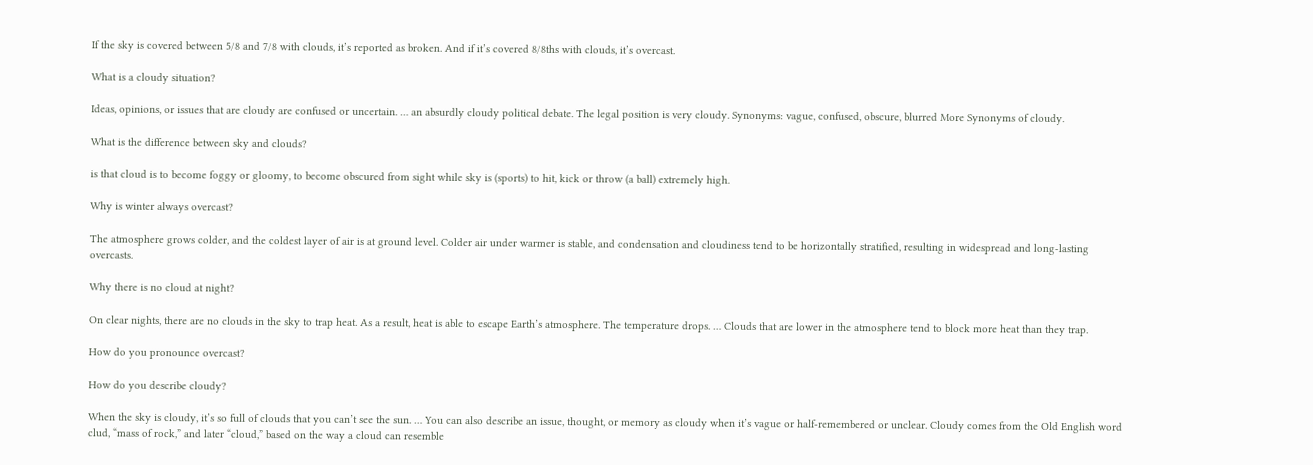If the sky is covered between 5/8 and 7/8 with clouds, it’s reported as broken. And if it’s covered 8/8ths with clouds, it’s overcast.

What is a cloudy situation?

Ideas, opinions, or issues that are cloudy are confused or uncertain. … an absurdly cloudy political debate. The legal position is very cloudy. Synonyms: vague, confused, obscure, blurred More Synonyms of cloudy.

What is the difference between sky and clouds?

is that cloud is to become foggy or gloomy, to become obscured from sight while sky is (sports) to hit, kick or throw (a ball) extremely high.

Why is winter always overcast?

The atmosphere grows colder, and the coldest layer of air is at ground level. Colder air under warmer is stable, and condensation and cloudiness tend to be horizontally stratified, resulting in widespread and long-lasting overcasts.

Why there is no cloud at night?

On clear nights, there are no clouds in the sky to trap heat. As a result, heat is able to escape Earth’s atmosphere. The temperature drops. … Clouds that are lower in the atmosphere tend to block more heat than they trap.

How do you pronounce overcast?

How do you describe cloudy?

When the sky is cloudy, it’s so full of clouds that you can’t see the sun. … You can also describe an issue, thought, or memory as cloudy when it’s vague or half-remembered or unclear. Cloudy comes from the Old English word clud, “mass of rock,” and later “cloud,” based on the way a cloud can resemble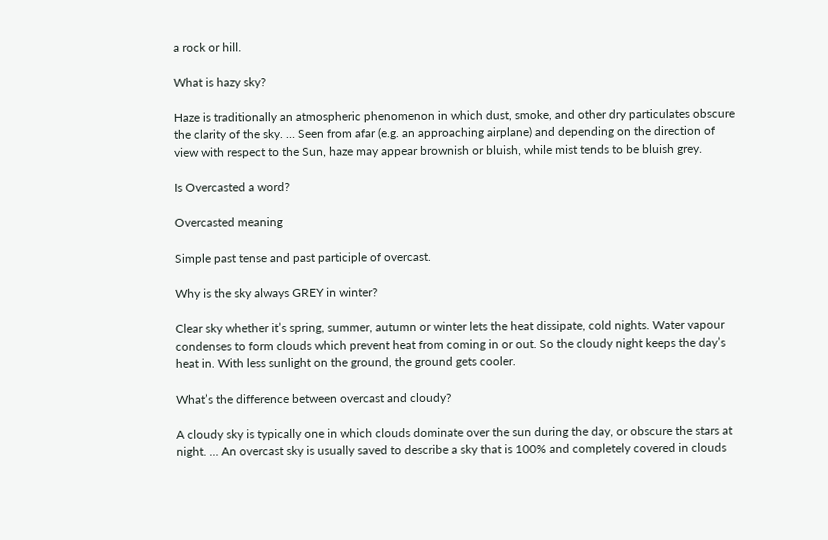a rock or hill.

What is hazy sky?

Haze is traditionally an atmospheric phenomenon in which dust, smoke, and other dry particulates obscure the clarity of the sky. … Seen from afar (e.g. an approaching airplane) and depending on the direction of view with respect to the Sun, haze may appear brownish or bluish, while mist tends to be bluish grey.

Is Overcasted a word?

Overcasted meaning

Simple past tense and past participle of overcast.

Why is the sky always GREY in winter?

Clear sky whether it’s spring, summer, autumn or winter lets the heat dissipate, cold nights. Water vapour condenses to form clouds which prevent heat from coming in or out. So the cloudy night keeps the day’s heat in. With less sunlight on the ground, the ground gets cooler.

What’s the difference between overcast and cloudy?

A cloudy sky is typically one in which clouds dominate over the sun during the day, or obscure the stars at night. … An overcast sky is usually saved to describe a sky that is 100% and completely covered in clouds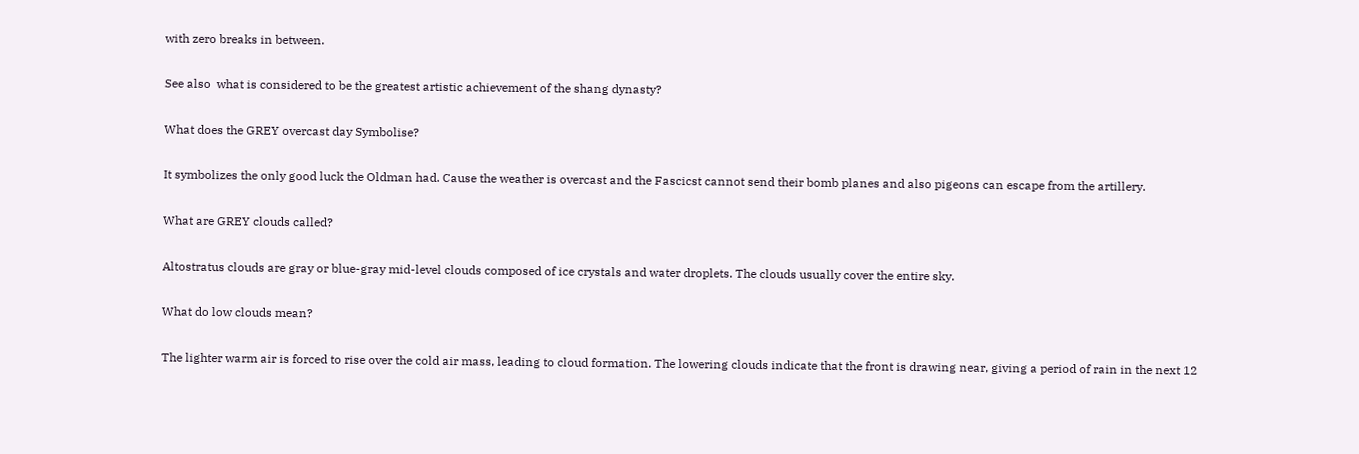with zero breaks in between.

See also  what is considered to be the greatest artistic achievement of the shang dynasty?

What does the GREY overcast day Symbolise?

It symbolizes the only good luck the Oldman had. Cause the weather is overcast and the Fascicst cannot send their bomb planes and also pigeons can escape from the artillery.

What are GREY clouds called?

Altostratus clouds are gray or blue-gray mid-level clouds composed of ice crystals and water droplets. The clouds usually cover the entire sky.

What do low clouds mean?

The lighter warm air is forced to rise over the cold air mass, leading to cloud formation. The lowering clouds indicate that the front is drawing near, giving a period of rain in the next 12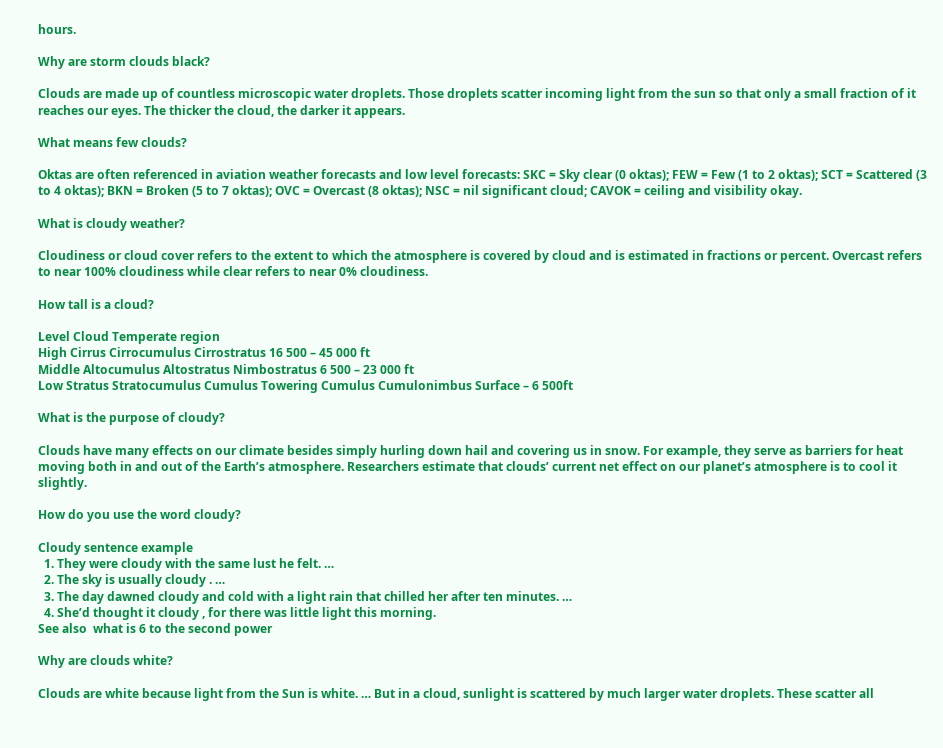hours.

Why are storm clouds black?

Clouds are made up of countless microscopic water droplets. Those droplets scatter incoming light from the sun so that only a small fraction of it reaches our eyes. The thicker the cloud, the darker it appears.

What means few clouds?

Oktas are often referenced in aviation weather forecasts and low level forecasts: SKC = Sky clear (0 oktas); FEW = Few (1 to 2 oktas); SCT = Scattered (3 to 4 oktas); BKN = Broken (5 to 7 oktas); OVC = Overcast (8 oktas); NSC = nil significant cloud; CAVOK = ceiling and visibility okay.

What is cloudy weather?

Cloudiness or cloud cover refers to the extent to which the atmosphere is covered by cloud and is estimated in fractions or percent. Overcast refers to near 100% cloudiness while clear refers to near 0% cloudiness.

How tall is a cloud?

Level Cloud Temperate region
High Cirrus Cirrocumulus Cirrostratus 16 500 – 45 000 ft
Middle Altocumulus Altostratus Nimbostratus 6 500 – 23 000 ft
Low Stratus Stratocumulus Cumulus Towering Cumulus Cumulonimbus Surface – 6 500ft

What is the purpose of cloudy?

Clouds have many effects on our climate besides simply hurling down hail and covering us in snow. For example, they serve as barriers for heat moving both in and out of the Earth’s atmosphere. Researchers estimate that clouds’ current net effect on our planet’s atmosphere is to cool it slightly.

How do you use the word cloudy?

Cloudy sentence example
  1. They were cloudy with the same lust he felt. …
  2. The sky is usually cloudy . …
  3. The day dawned cloudy and cold with a light rain that chilled her after ten minutes. …
  4. She’d thought it cloudy , for there was little light this morning.
See also  what is 6 to the second power

Why are clouds white?

Clouds are white because light from the Sun is white. … But in a cloud, sunlight is scattered by much larger water droplets. These scatter all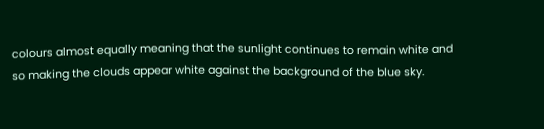colours almost equally meaning that the sunlight continues to remain white and so making the clouds appear white against the background of the blue sky.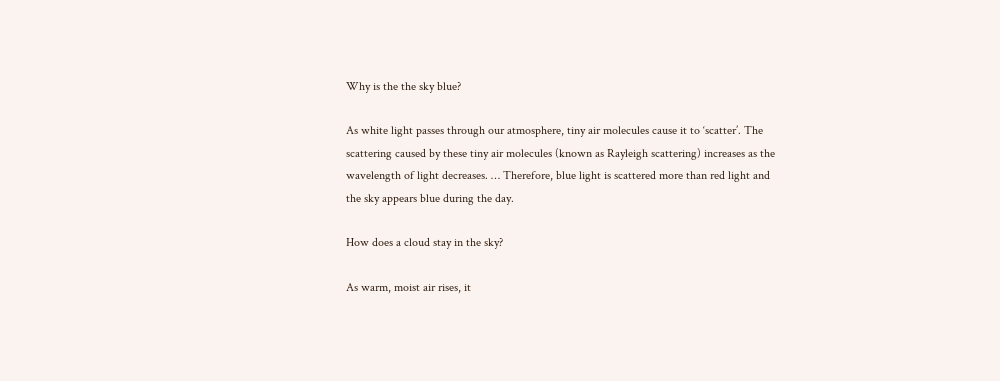Why is the the sky blue?

As white light passes through our atmosphere, tiny air molecules cause it to ‘scatter’. The scattering caused by these tiny air molecules (known as Rayleigh scattering) increases as the wavelength of light decreases. … Therefore, blue light is scattered more than red light and the sky appears blue during the day.

How does a cloud stay in the sky?

As warm, moist air rises, it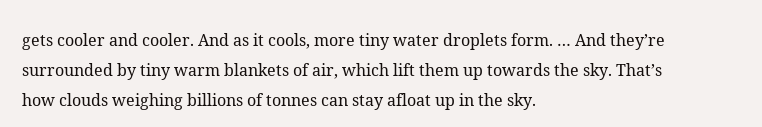gets cooler and cooler. And as it cools, more tiny water droplets form. … And they’re surrounded by tiny warm blankets of air, which lift them up towards the sky. That’s how clouds weighing billions of tonnes can stay afloat up in the sky.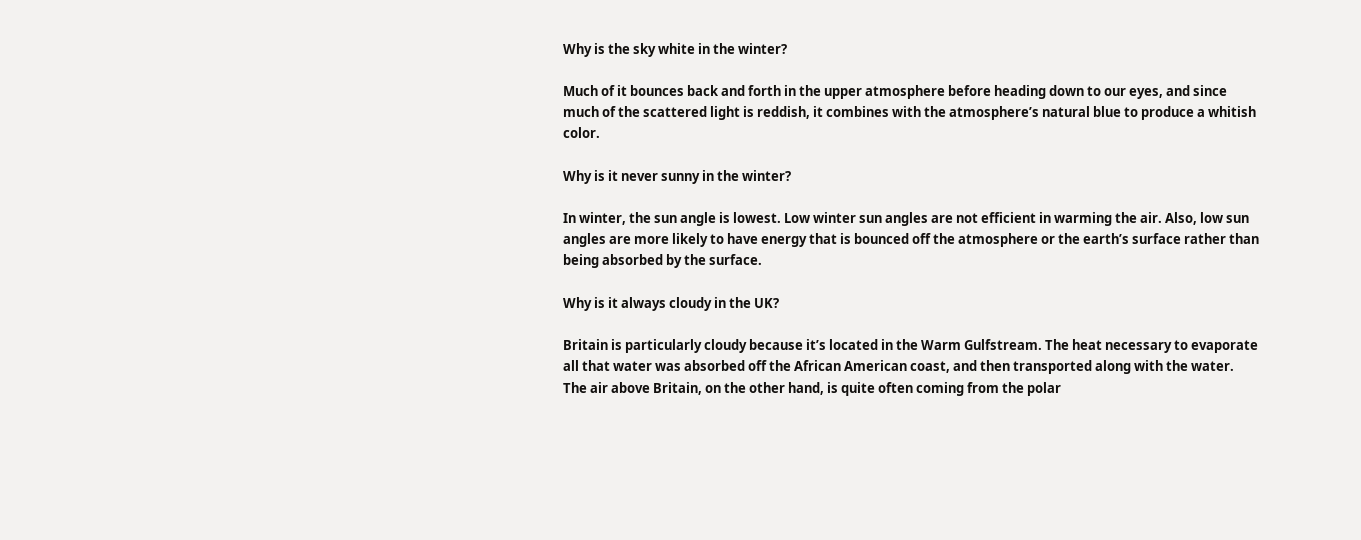Why is the sky white in the winter?

Much of it bounces back and forth in the upper atmosphere before heading down to our eyes, and since much of the scattered light is reddish, it combines with the atmosphere’s natural blue to produce a whitish color.

Why is it never sunny in the winter?

In winter, the sun angle is lowest. Low winter sun angles are not efficient in warming the air. Also, low sun angles are more likely to have energy that is bounced off the atmosphere or the earth’s surface rather than being absorbed by the surface.

Why is it always cloudy in the UK?

Britain is particularly cloudy because it’s located in the Warm Gulfstream. The heat necessary to evaporate all that water was absorbed off the African American coast, and then transported along with the water. The air above Britain, on the other hand, is quite often coming from the polar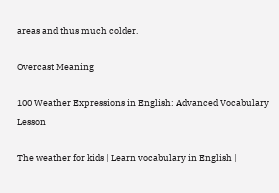areas and thus much colder.

Overcast Meaning

100 Weather Expressions in English: Advanced Vocabulary Lesson

The weather for kids | Learn vocabulary in English |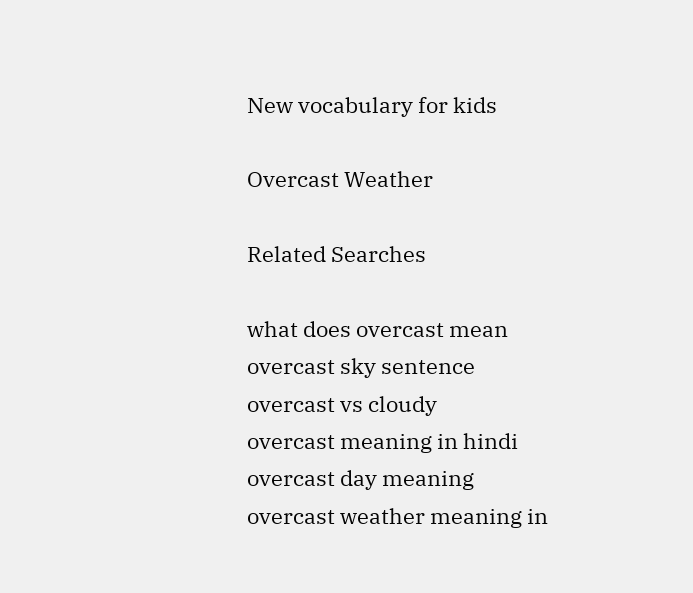New vocabulary for kids

Overcast Weather

Related Searches

what does overcast mean
overcast sky sentence
overcast vs cloudy
overcast meaning in hindi
overcast day meaning
overcast weather meaning in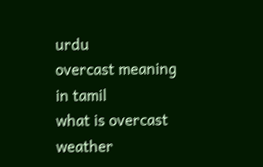urdu
overcast meaning in tamil
what is overcast weather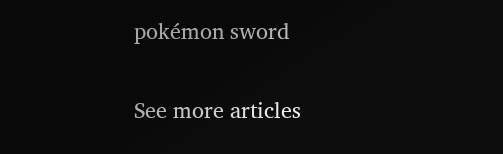pokémon sword

See more articles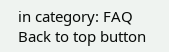in category: FAQ
Back to top button